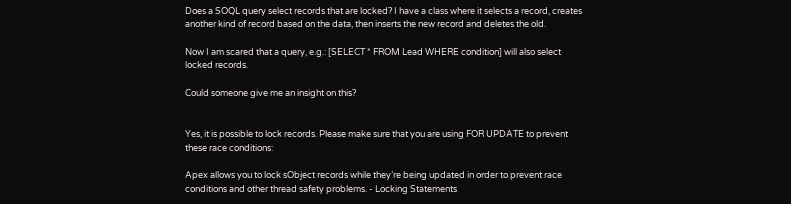Does a SOQL query select records that are locked? I have a class where it selects a record, creates another kind of record based on the data, then inserts the new record and deletes the old.

Now I am scared that a query, e.g.: [SELECT * FROM Lead WHERE condition] will also select locked records.

Could someone give me an insight on this?


Yes, it is possible to lock records. Please make sure that you are using FOR UPDATE to prevent these race conditions:

Apex allows you to lock sObject records while they’re being updated in order to prevent race conditions and other thread safety problems. - Locking Statements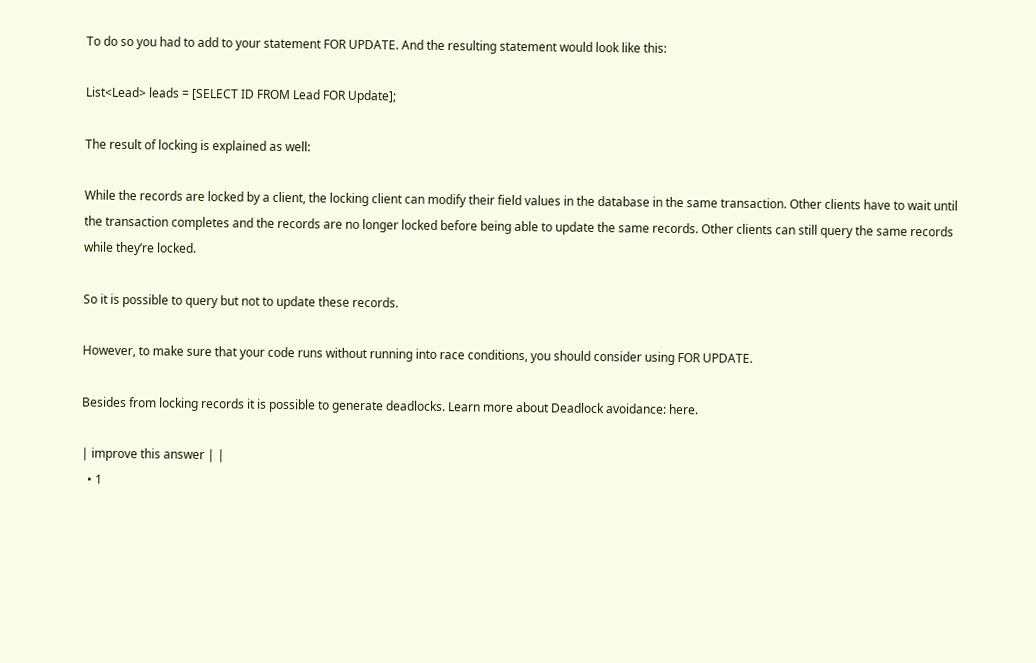To do so you had to add to your statement FOR UPDATE. And the resulting statement would look like this:

List<Lead> leads = [SELECT ID FROM Lead FOR Update];

The result of locking is explained as well:

While the records are locked by a client, the locking client can modify their field values in the database in the same transaction. Other clients have to wait until the transaction completes and the records are no longer locked before being able to update the same records. Other clients can still query the same records while they’re locked.

So it is possible to query but not to update these records.

However, to make sure that your code runs without running into race conditions, you should consider using FOR UPDATE.

Besides from locking records it is possible to generate deadlocks. Learn more about Deadlock avoidance: here.

| improve this answer | |
  • 1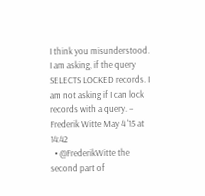I think you misunderstood. I am asking, if the query SELECTS LOCKED records. I am not asking if I can lock records with a query. – Frederik Witte May 4 '15 at 14:42
  • @FrederikWitte the second part of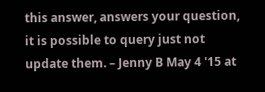this answer, answers your question, it is possible to query just not update them. – Jenny B May 4 '15 at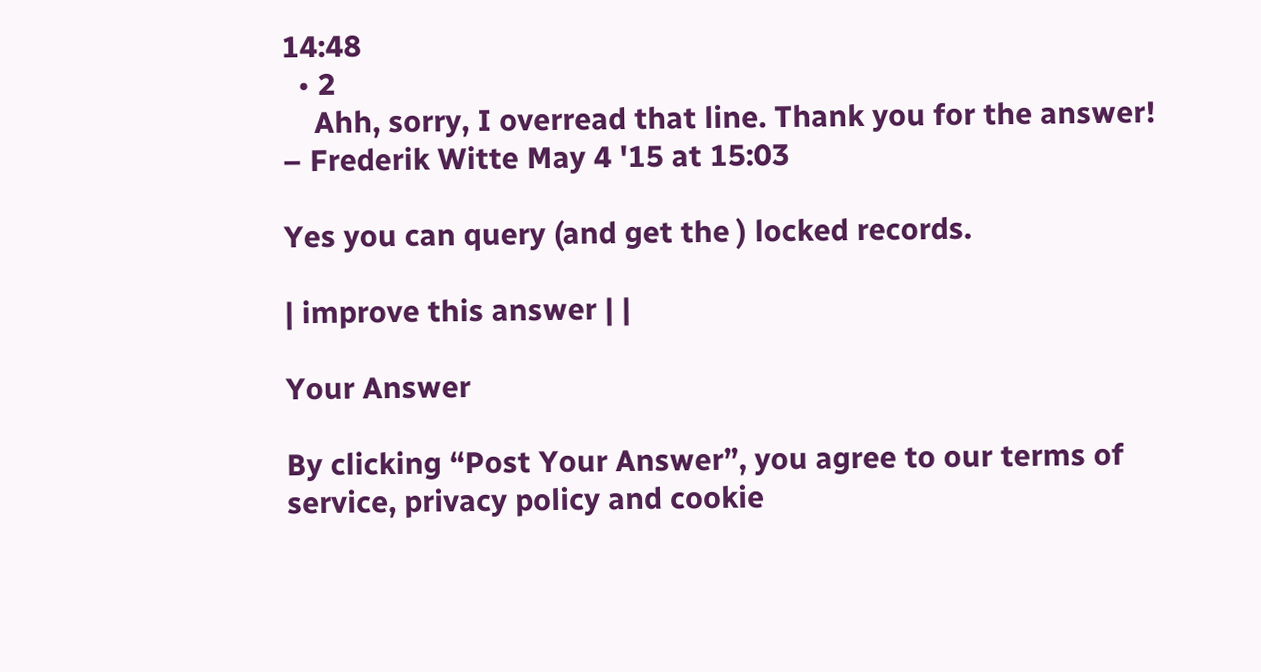14:48
  • 2
    Ahh, sorry, I overread that line. Thank you for the answer! – Frederik Witte May 4 '15 at 15:03

Yes you can query (and get the ) locked records.

| improve this answer | |

Your Answer

By clicking “Post Your Answer”, you agree to our terms of service, privacy policy and cookie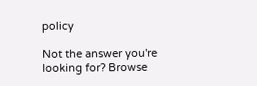policy

Not the answer you're looking for? Browse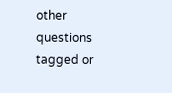other questions tagged or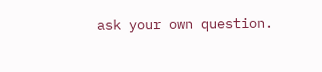ask your own question.